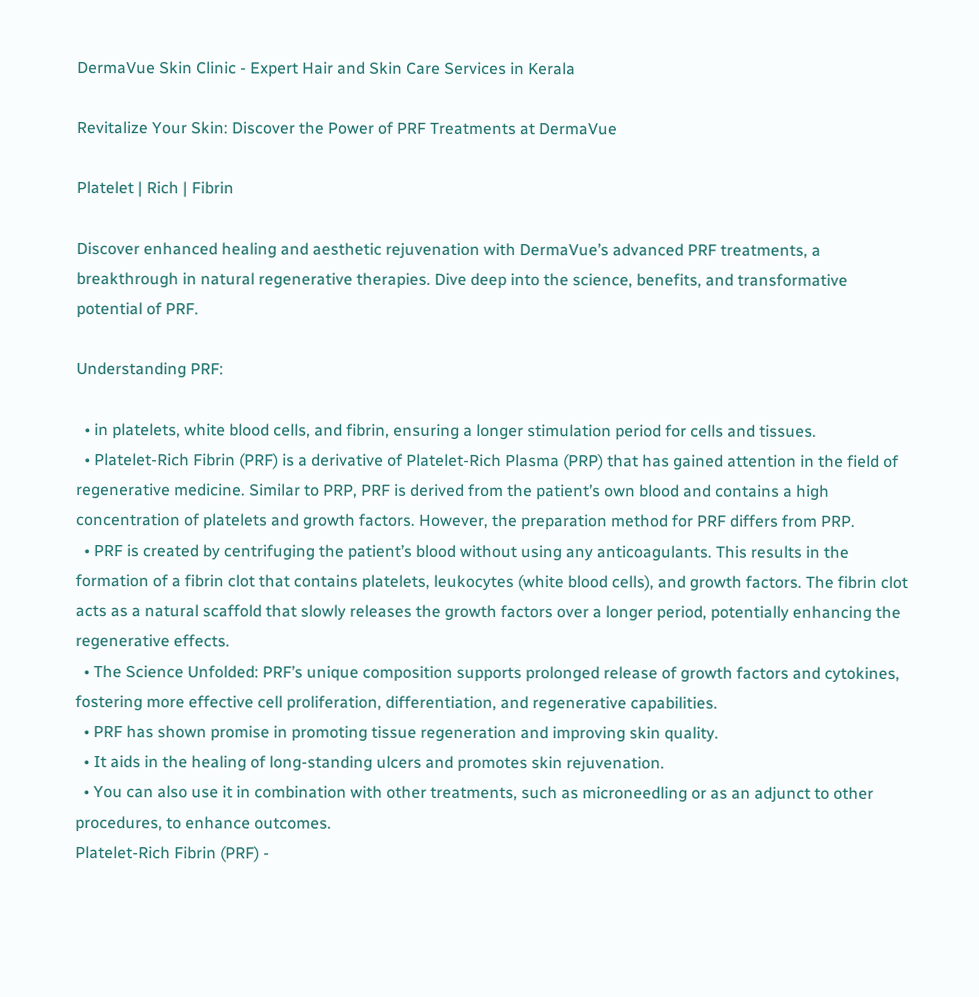DermaVue Skin Clinic - Expert Hair and Skin Care Services in Kerala

Revitalize Your Skin: Discover the Power of PRF Treatments at DermaVue

Platelet | Rich | Fibrin

Discover enhanced healing and aesthetic rejuvenation with DermaVue’s advanced PRF treatments, a breakthrough in natural regenerative therapies. Dive deep into the science, benefits, and transformative potential of PRF.

Understanding PRF:

  • in platelets, white blood cells, and fibrin, ensuring a longer stimulation period for cells and tissues.
  • Platelet-Rich Fibrin (PRF) is a derivative of Platelet-Rich Plasma (PRP) that has gained attention in the field of regenerative medicine. Similar to PRP, PRF is derived from the patient’s own blood and contains a high concentration of platelets and growth factors. However, the preparation method for PRF differs from PRP.
  • PRF is created by centrifuging the patient’s blood without using any anticoagulants. This results in the formation of a fibrin clot that contains platelets, leukocytes (white blood cells), and growth factors. The fibrin clot acts as a natural scaffold that slowly releases the growth factors over a longer period, potentially enhancing the regenerative effects.
  • The Science Unfolded: PRF’s unique composition supports prolonged release of growth factors and cytokines, fostering more effective cell proliferation, differentiation, and regenerative capabilities.
  • PRF has shown promise in promoting tissue regeneration and improving skin quality.
  • It aids in the healing of long-standing ulcers and promotes skin rejuvenation.
  • You can also use it in combination with other treatments, such as microneedling or as an adjunct to other procedures, to enhance outcomes.
Platelet-Rich Fibrin (PRF) -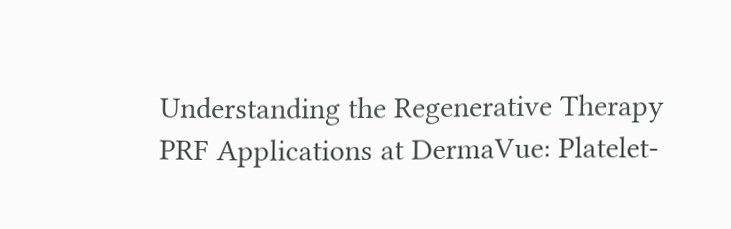Understanding the Regenerative Therapy
PRF Applications at DermaVue: Platelet-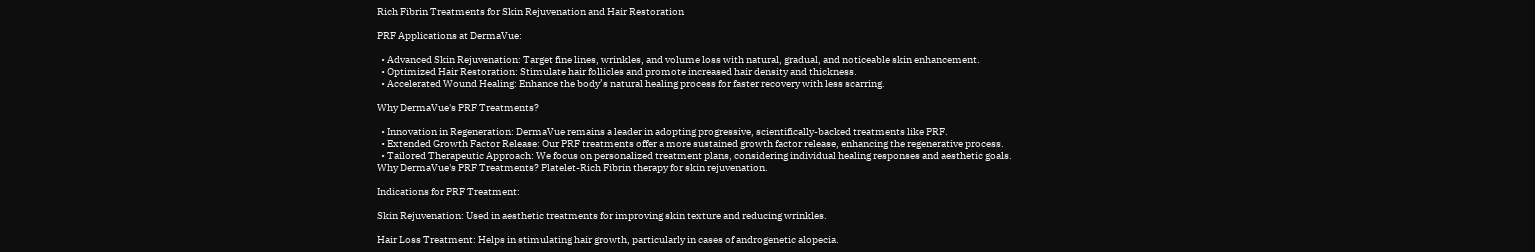Rich Fibrin Treatments for Skin Rejuvenation and Hair Restoration

PRF Applications at DermaVue:

  • Advanced Skin Rejuvenation: Target fine lines, wrinkles, and volume loss with natural, gradual, and noticeable skin enhancement.
  • Optimized Hair Restoration: Stimulate hair follicles and promote increased hair density and thickness.
  • Accelerated Wound Healing: Enhance the body’s natural healing process for faster recovery with less scarring.

Why DermaVue's PRF Treatments?

  • Innovation in Regeneration: DermaVue remains a leader in adopting progressive, scientifically-backed treatments like PRF.
  • Extended Growth Factor Release: Our PRF treatments offer a more sustained growth factor release, enhancing the regenerative process.
  • Tailored Therapeutic Approach: We focus on personalized treatment plans, considering individual healing responses and aesthetic goals.
Why DermaVue's PRF Treatments? Platelet-Rich Fibrin therapy for skin rejuvenation.

Indications for PRF Treatment:

Skin Rejuvenation: Used in aesthetic treatments for improving skin texture and reducing wrinkles.

Hair Loss Treatment: Helps in stimulating hair growth, particularly in cases of androgenetic alopecia.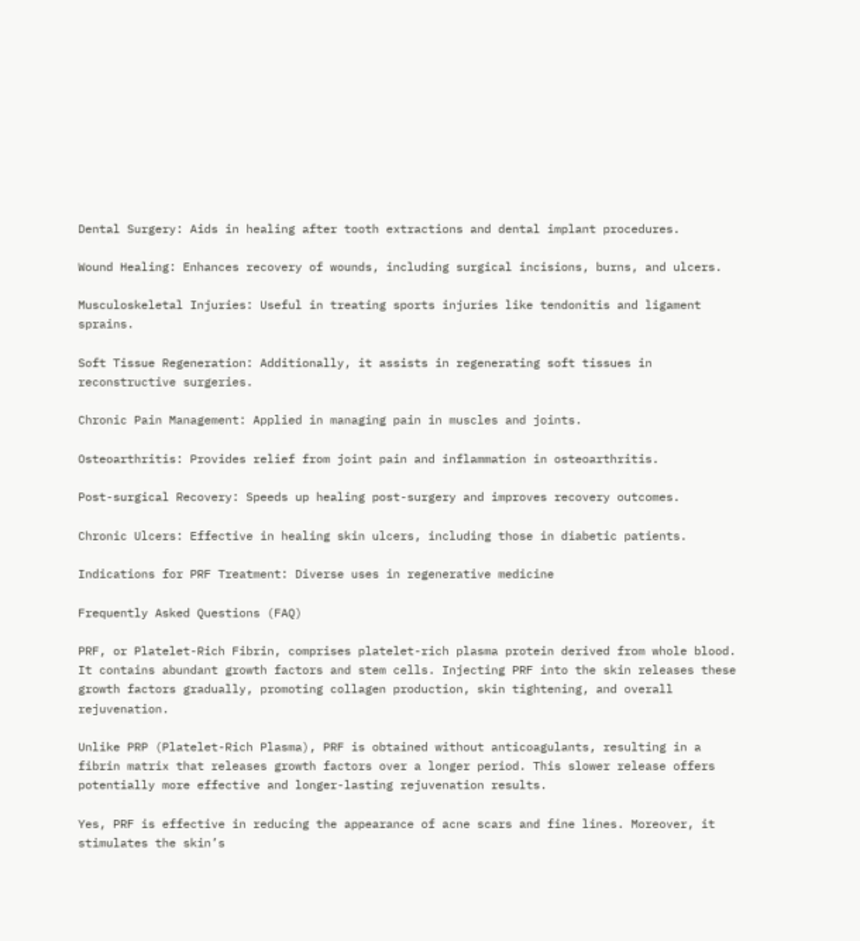Dental Surgery: Aids in healing after tooth extractions and dental implant procedures.

Wound Healing: Enhances recovery of wounds, including surgical incisions, burns, and ulcers.

Musculoskeletal Injuries: Useful in treating sports injuries like tendonitis and ligament sprains.

Soft Tissue Regeneration: Additionally, it assists in regenerating soft tissues in reconstructive surgeries.

Chronic Pain Management: Applied in managing pain in muscles and joints.

Osteoarthritis: Provides relief from joint pain and inflammation in osteoarthritis.

Post-surgical Recovery: Speeds up healing post-surgery and improves recovery outcomes.

Chronic Ulcers: Effective in healing skin ulcers, including those in diabetic patients.

Indications for PRF Treatment: Diverse uses in regenerative medicine

Frequently Asked Questions (FAQ)

PRF, or Platelet-Rich Fibrin, comprises platelet-rich plasma protein derived from whole blood. It contains abundant growth factors and stem cells. Injecting PRF into the skin releases these growth factors gradually, promoting collagen production, skin tightening, and overall rejuvenation.

Unlike PRP (Platelet-Rich Plasma), PRF is obtained without anticoagulants, resulting in a fibrin matrix that releases growth factors over a longer period. This slower release offers potentially more effective and longer-lasting rejuvenation results.

Yes, PRF is effective in reducing the appearance of acne scars and fine lines. Moreover, it stimulates the skin’s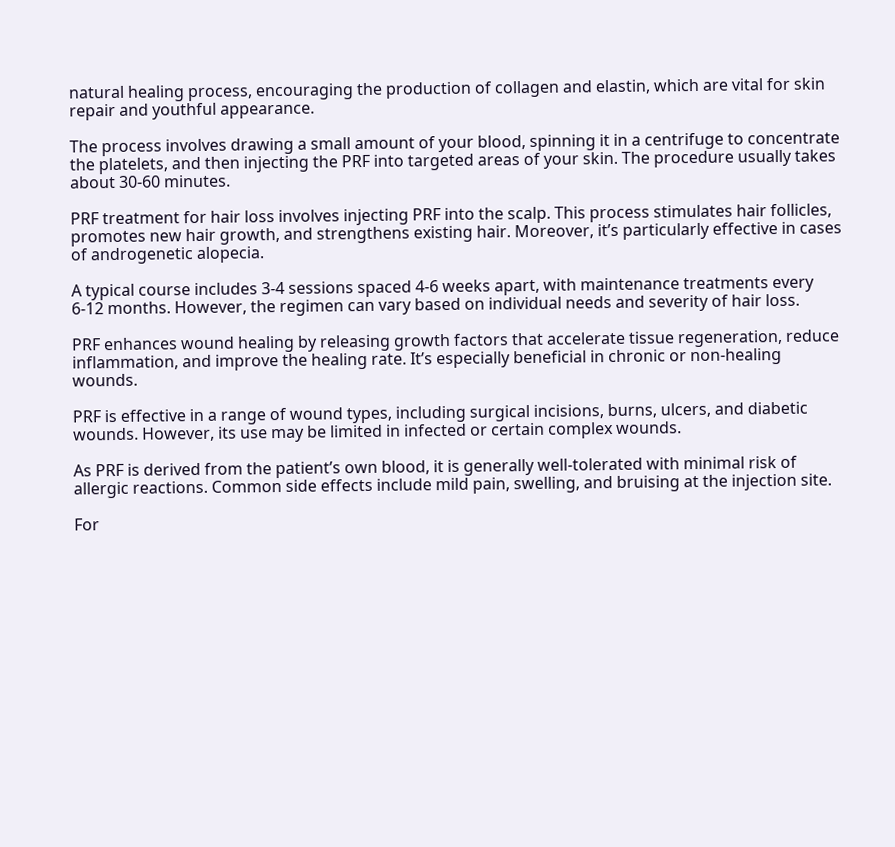natural healing process, encouraging the production of collagen and elastin, which are vital for skin repair and youthful appearance.

The process involves drawing a small amount of your blood, spinning it in a centrifuge to concentrate the platelets, and then injecting the PRF into targeted areas of your skin. The procedure usually takes about 30-60 minutes.

PRF treatment for hair loss involves injecting PRF into the scalp. This process stimulates hair follicles, promotes new hair growth, and strengthens existing hair. Moreover, it’s particularly effective in cases of androgenetic alopecia.

A typical course includes 3-4 sessions spaced 4-6 weeks apart, with maintenance treatments every 6-12 months. However, the regimen can vary based on individual needs and severity of hair loss.

PRF enhances wound healing by releasing growth factors that accelerate tissue regeneration, reduce inflammation, and improve the healing rate. It’s especially beneficial in chronic or non-healing wounds.

PRF is effective in a range of wound types, including surgical incisions, burns, ulcers, and diabetic wounds. However, its use may be limited in infected or certain complex wounds.

As PRF is derived from the patient’s own blood, it is generally well-tolerated with minimal risk of allergic reactions. Common side effects include mild pain, swelling, and bruising at the injection site.

For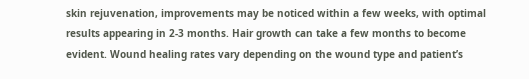skin rejuvenation, improvements may be noticed within a few weeks, with optimal results appearing in 2-3 months. Hair growth can take a few months to become evident. Wound healing rates vary depending on the wound type and patient’s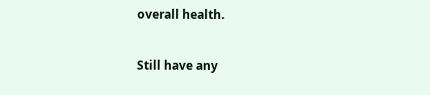overall health.

Still have any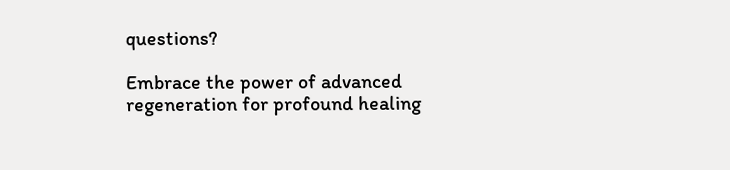questions?

Embrace the power of advanced regeneration for profound healing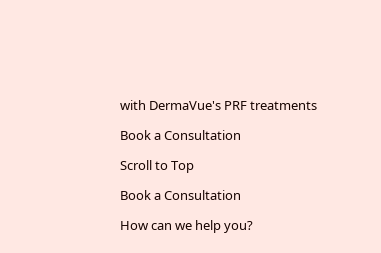with DermaVue's PRF treatments

Book a Consultation

Scroll to Top

Book a Consultation

How can we help you?